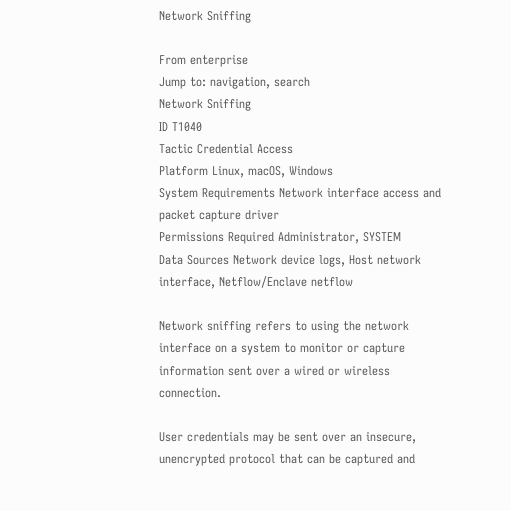Network Sniffing

From enterprise
Jump to: navigation, search
Network Sniffing
ID T1040
Tactic Credential Access
Platform Linux, macOS, Windows
System Requirements Network interface access and packet capture driver
Permissions Required Administrator, SYSTEM
Data Sources Network device logs, Host network interface, Netflow/Enclave netflow

Network sniffing refers to using the network interface on a system to monitor or capture information sent over a wired or wireless connection.

User credentials may be sent over an insecure, unencrypted protocol that can be captured and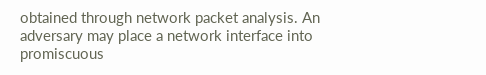obtained through network packet analysis. An adversary may place a network interface into promiscuous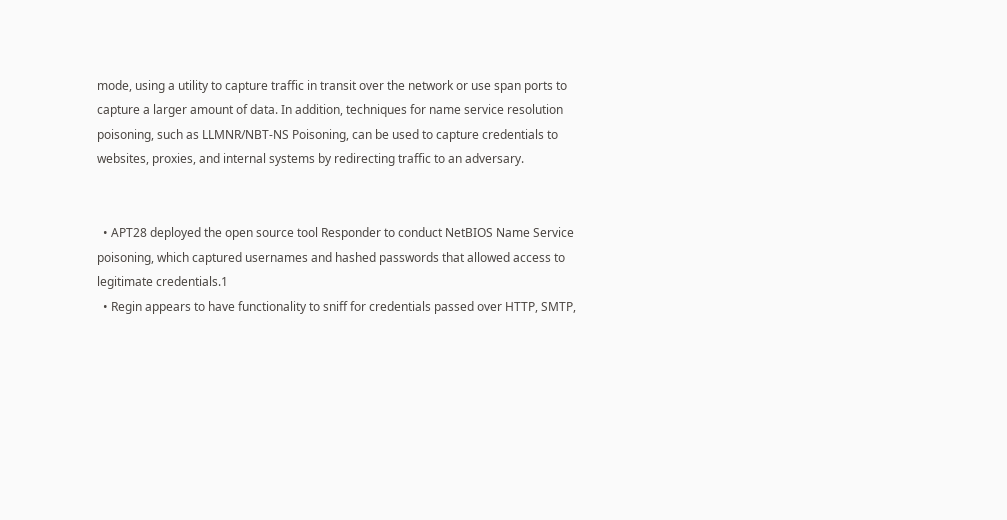mode, using a utility to capture traffic in transit over the network or use span ports to capture a larger amount of data. In addition, techniques for name service resolution poisoning, such as LLMNR/NBT-NS Poisoning, can be used to capture credentials to websites, proxies, and internal systems by redirecting traffic to an adversary.


  • APT28 deployed the open source tool Responder to conduct NetBIOS Name Service poisoning, which captured usernames and hashed passwords that allowed access to legitimate credentials.1
  • Regin appears to have functionality to sniff for credentials passed over HTTP, SMTP,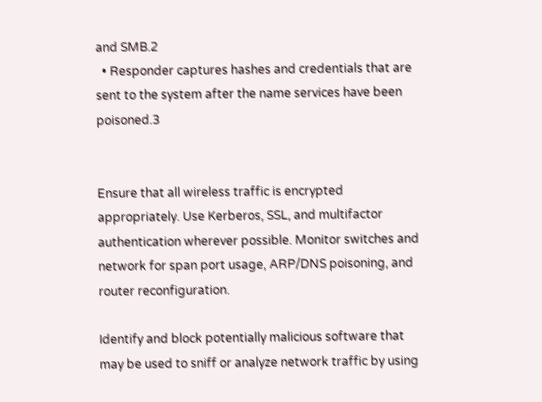and SMB.2
  • Responder captures hashes and credentials that are sent to the system after the name services have been poisoned.3


Ensure that all wireless traffic is encrypted appropriately. Use Kerberos, SSL, and multifactor authentication wherever possible. Monitor switches and network for span port usage, ARP/DNS poisoning, and router reconfiguration.

Identify and block potentially malicious software that may be used to sniff or analyze network traffic by using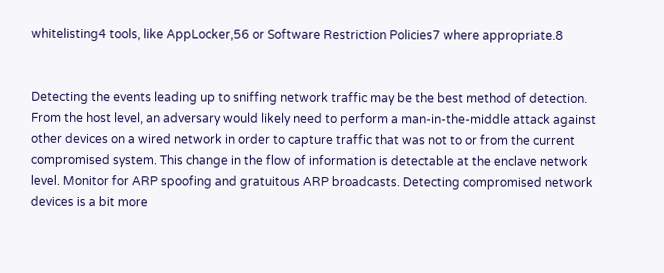whitelisting4 tools, like AppLocker,56 or Software Restriction Policies7 where appropriate.8


Detecting the events leading up to sniffing network traffic may be the best method of detection. From the host level, an adversary would likely need to perform a man-in-the-middle attack against other devices on a wired network in order to capture traffic that was not to or from the current compromised system. This change in the flow of information is detectable at the enclave network level. Monitor for ARP spoofing and gratuitous ARP broadcasts. Detecting compromised network devices is a bit more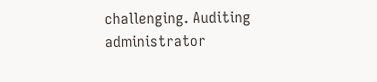challenging. Auditing administrator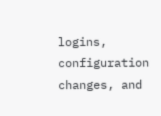logins, configuration changes, and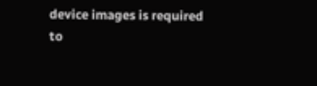device images is required to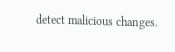detect malicious changes.